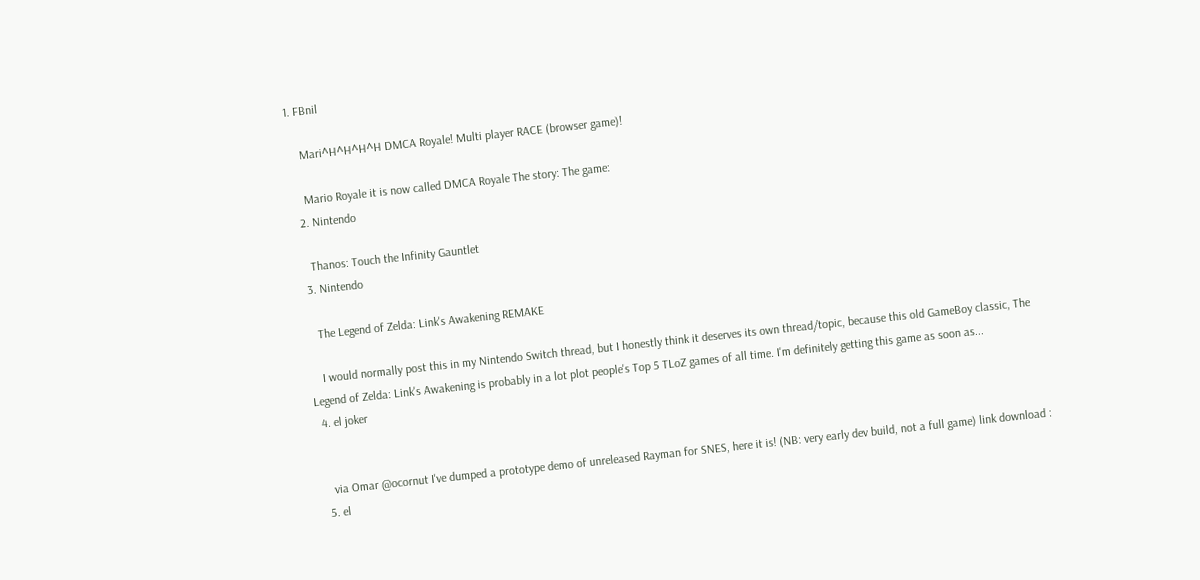1. FBnil

    Mari^H^H^H^H DMCA Royale! Multi player RACE (browser game)!

    Mario Royale it is now called DMCA Royale The story: The game:
  2. Nintendo

    Thanos: Touch the Infinity Gauntlet
  3. Nintendo

    The Legend of Zelda: Link's Awakening REMAKE

    I would normally post this in my Nintendo Switch thread, but I honestly think it deserves its own thread/topic, because this old GameBoy classic, The Legend of Zelda: Link's Awakening is probably in a lot plot people's Top 5 TLoZ games of all time. I'm definitely getting this game as soon as...
  4. el joker


    via Omar @ocornut I've dumped a prototype demo of unreleased Rayman for SNES, here it is! (NB: very early dev build, not a full game) link download :
  5. el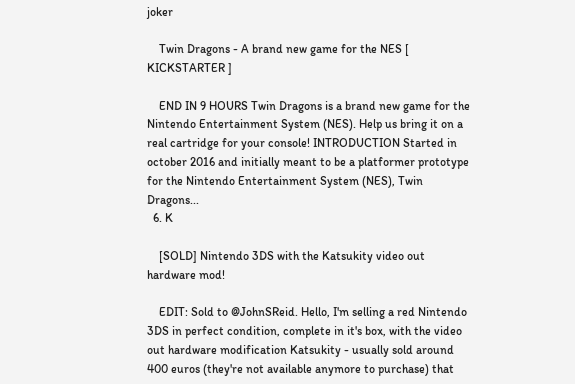joker

    Twin Dragons - A brand new game for the NES [ KICKSTARTER ]

    END IN 9 HOURS Twin Dragons is a brand new game for the Nintendo Entertainment System (NES). Help us bring it on a real cartridge for your console! INTRODUCTION Started in october 2016 and initially meant to be a platformer prototype for the Nintendo Entertainment System (NES), Twin Dragons...
  6. K

    [SOLD] Nintendo 3DS with the Katsukity video out hardware mod!

    EDIT: Sold to @JohnSReid. Hello, I'm selling a red Nintendo 3DS in perfect condition, complete in it's box, with the video out hardware modification Katsukity - usually sold around 400 euros (they're not available anymore to purchase) that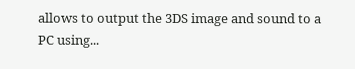allows to output the 3DS image and sound to a PC using...